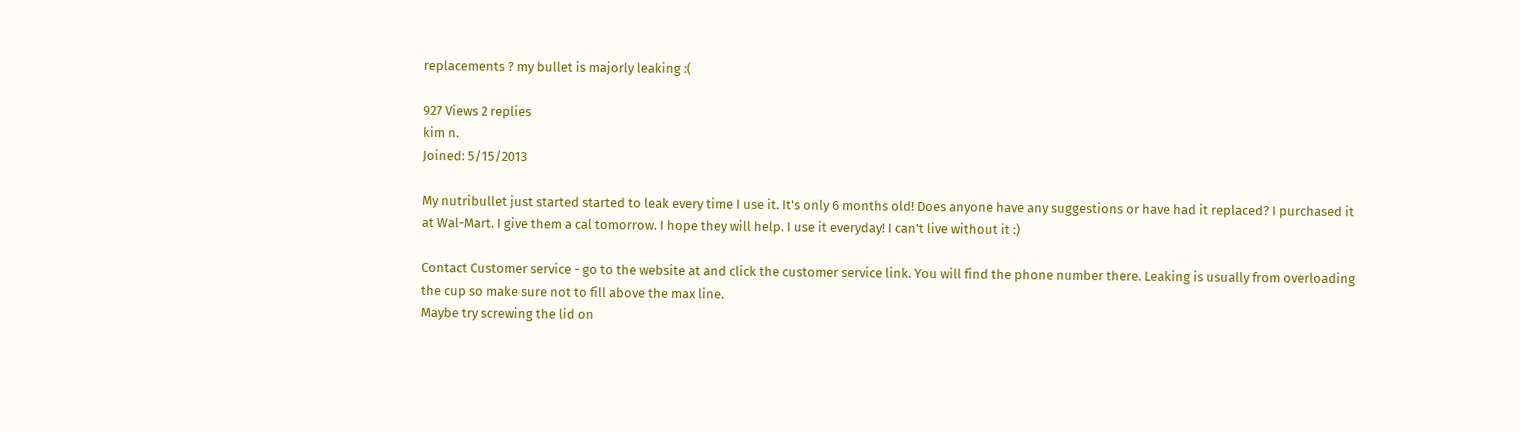replacements ? my bullet is majorly leaking :(

927 Views 2 replies
kim n.
Joined: 5/15/2013

My nutribullet just started started to leak every time I use it. It's only 6 months old! Does anyone have any suggestions or have had it replaced? I purchased it at Wal-Mart. I give them a cal tomorrow. I hope they will help. I use it everyday! I can't live without it :)

Contact Customer service - go to the website at and click the customer service link. You will find the phone number there. Leaking is usually from overloading the cup so make sure not to fill above the max line.
Maybe try screwing the lid on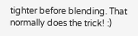tighter before blending. That normally does the trick! :)